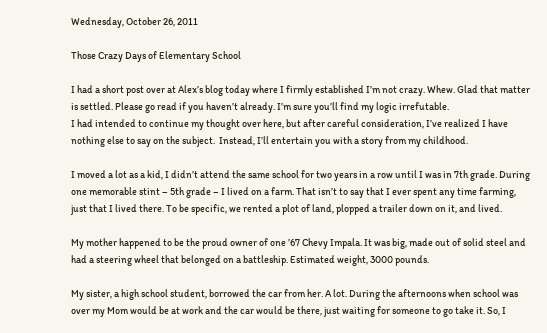Wednesday, October 26, 2011

Those Crazy Days of Elementary School

I had a short post over at Alex’s blog today where I firmly established I’m not crazy. Whew. Glad that matter is settled. Please go read if you haven’t already. I’m sure you’ll find my logic irrefutable.
I had intended to continue my thought over here, but after careful consideration, I’ve realized I have nothing else to say on the subject.  Instead, I’ll entertain you with a story from my childhood.

I moved a lot as a kid, I didn’t attend the same school for two years in a row until I was in 7th grade. During one memorable stint – 5th grade – I lived on a farm. That isn’t to say that I ever spent any time farming, just that I lived there. To be specific, we rented a plot of land, plopped a trailer down on it, and lived.

My mother happened to be the proud owner of one ’67 Chevy Impala. It was big, made out of solid steel and had a steering wheel that belonged on a battleship. Estimated weight, 3000 pounds.

My sister, a high school student, borrowed the car from her. A lot. During the afternoons when school was over my Mom would be at work and the car would be there, just waiting for someone to go take it. So, I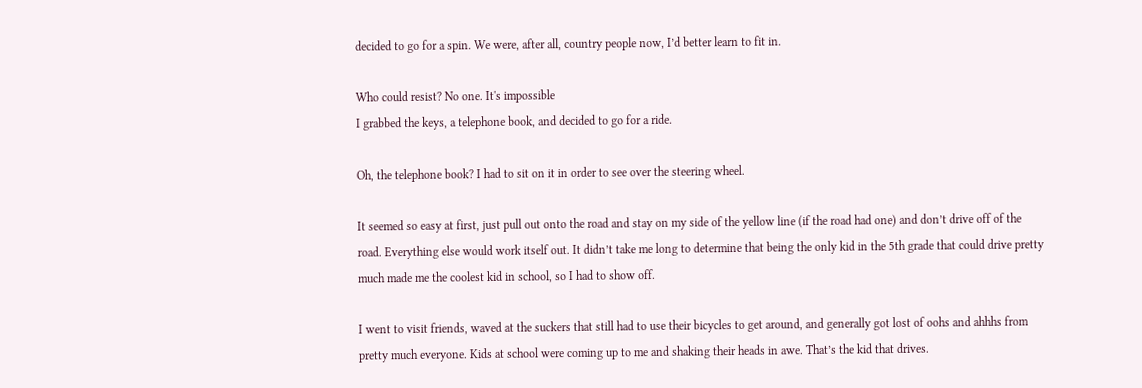decided to go for a spin. We were, after all, country people now, I’d better learn to fit in.

Who could resist? No one. It's impossible
I grabbed the keys, a telephone book, and decided to go for a ride.

Oh, the telephone book? I had to sit on it in order to see over the steering wheel.

It seemed so easy at first, just pull out onto the road and stay on my side of the yellow line (if the road had one) and don’t drive off of the road. Everything else would work itself out. It didn’t take me long to determine that being the only kid in the 5th grade that could drive pretty much made me the coolest kid in school, so I had to show off.

I went to visit friends, waved at the suckers that still had to use their bicycles to get around, and generally got lost of oohs and ahhhs from pretty much everyone. Kids at school were coming up to me and shaking their heads in awe. That’s the kid that drives.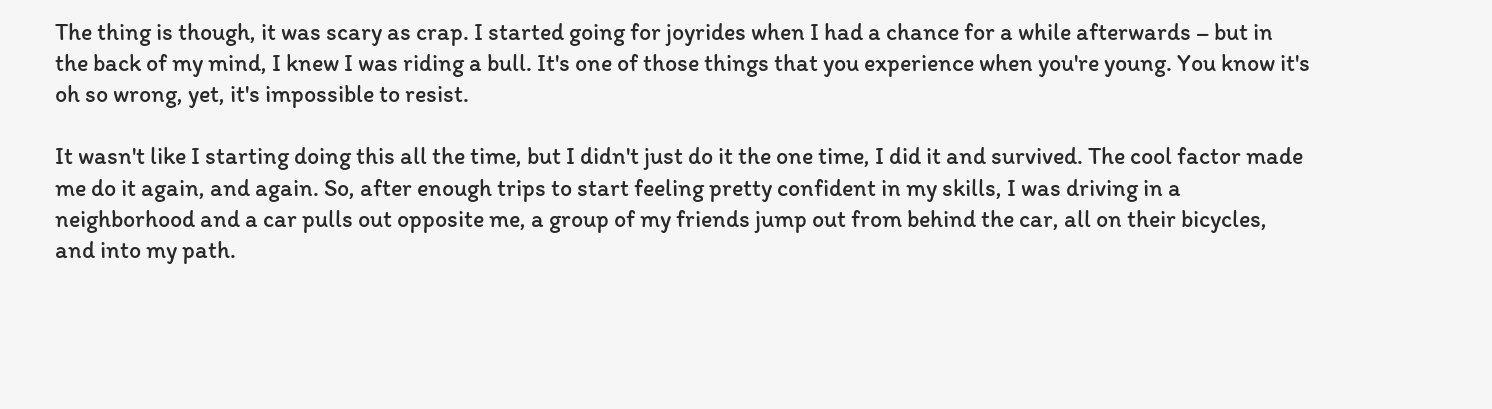The thing is though, it was scary as crap. I started going for joyrides when I had a chance for a while afterwards – but in the back of my mind, I knew I was riding a bull. It's one of those things that you experience when you're young. You know it's oh so wrong, yet, it's impossible to resist.

It wasn't like I starting doing this all the time, but I didn't just do it the one time, I did it and survived. The cool factor made me do it again, and again. So, after enough trips to start feeling pretty confident in my skills, I was driving in a neighborhood and a car pulls out opposite me, a group of my friends jump out from behind the car, all on their bicycles, and into my path.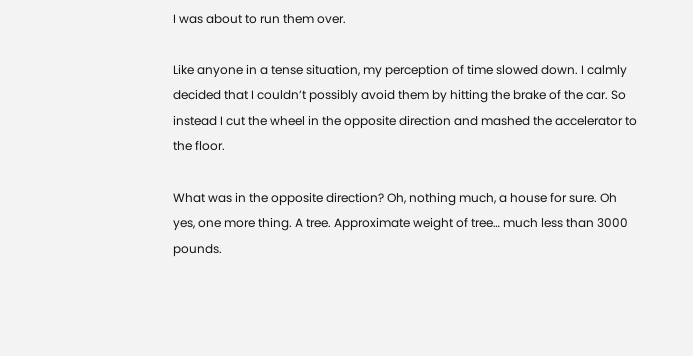I was about to run them over.

Like anyone in a tense situation, my perception of time slowed down. I calmly decided that I couldn’t possibly avoid them by hitting the brake of the car. So instead I cut the wheel in the opposite direction and mashed the accelerator to the floor.

What was in the opposite direction? Oh, nothing much, a house for sure. Oh yes, one more thing. A tree. Approximate weight of tree… much less than 3000 pounds.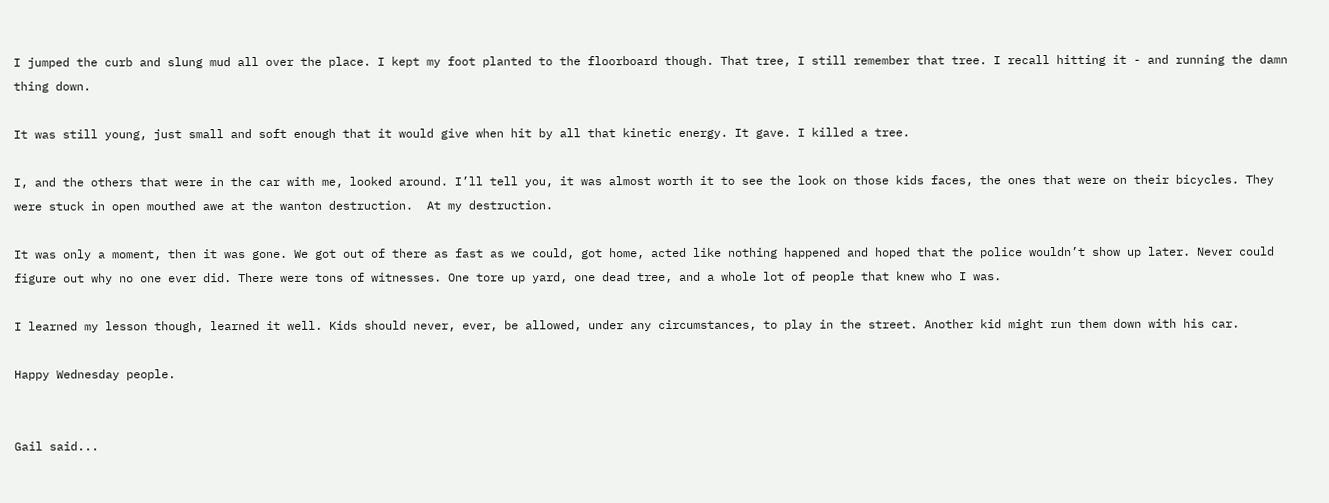I jumped the curb and slung mud all over the place. I kept my foot planted to the floorboard though. That tree, I still remember that tree. I recall hitting it - and running the damn thing down.

It was still young, just small and soft enough that it would give when hit by all that kinetic energy. It gave. I killed a tree.

I, and the others that were in the car with me, looked around. I’ll tell you, it was almost worth it to see the look on those kids faces, the ones that were on their bicycles. They were stuck in open mouthed awe at the wanton destruction.  At my destruction.

It was only a moment, then it was gone. We got out of there as fast as we could, got home, acted like nothing happened and hoped that the police wouldn’t show up later. Never could figure out why no one ever did. There were tons of witnesses. One tore up yard, one dead tree, and a whole lot of people that knew who I was.

I learned my lesson though, learned it well. Kids should never, ever, be allowed, under any circumstances, to play in the street. Another kid might run them down with his car.

Happy Wednesday people.


Gail said...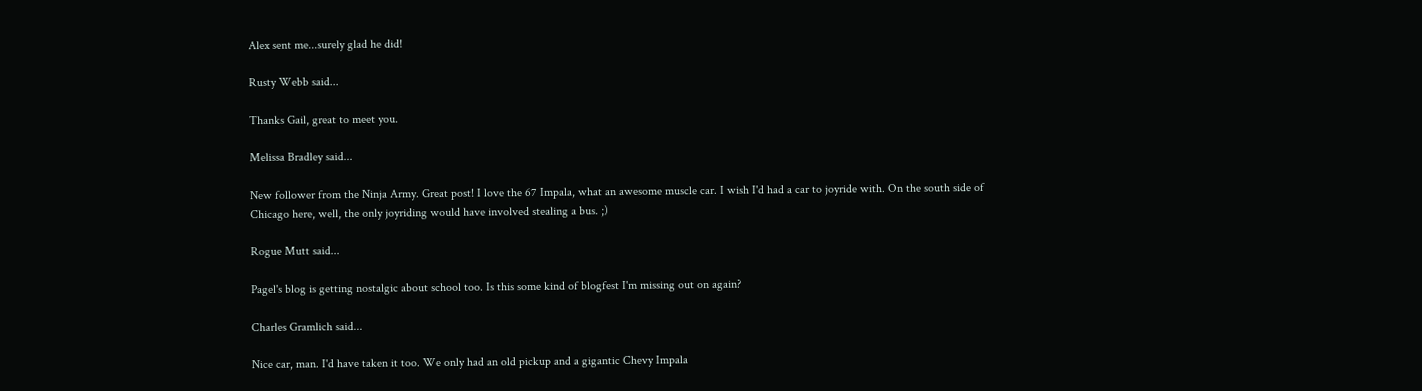Alex sent me...surely glad he did!

Rusty Webb said...

Thanks Gail, great to meet you.

Melissa Bradley said...

New follower from the Ninja Army. Great post! I love the 67 Impala, what an awesome muscle car. I wish I'd had a car to joyride with. On the south side of Chicago here, well, the only joyriding would have involved stealing a bus. ;)

Rogue Mutt said...

Pagel's blog is getting nostalgic about school too. Is this some kind of blogfest I'm missing out on again?

Charles Gramlich said...

Nice car, man. I'd have taken it too. We only had an old pickup and a gigantic Chevy Impala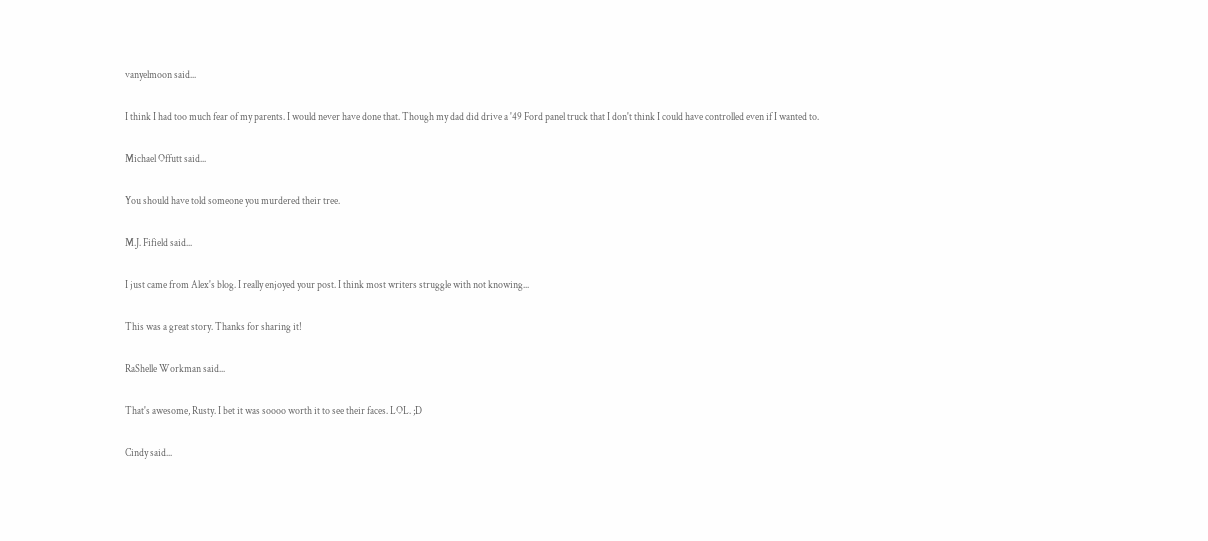vanyelmoon said...

I think I had too much fear of my parents. I would never have done that. Though my dad did drive a '49 Ford panel truck that I don't think I could have controlled even if I wanted to.

Michael Offutt said...

You should have told someone you murdered their tree.

M.J. Fifield said...

I just came from Alex's blog. I really enjoyed your post. I think most writers struggle with not knowing...

This was a great story. Thanks for sharing it!

RaShelle Workman said...

That's awesome, Rusty. I bet it was soooo worth it to see their faces. LOL. ;D

Cindy said...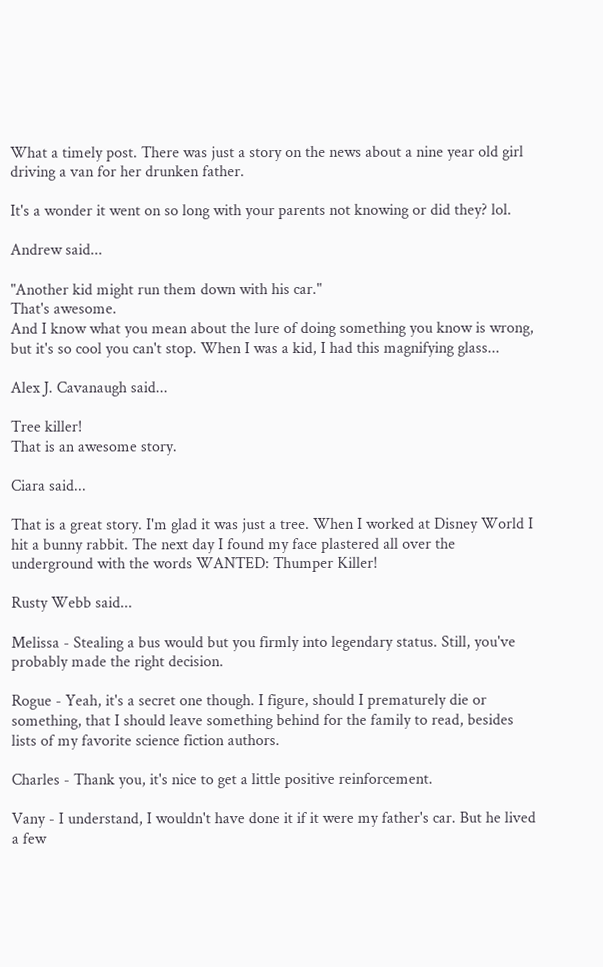What a timely post. There was just a story on the news about a nine year old girl driving a van for her drunken father.

It's a wonder it went on so long with your parents not knowing or did they? lol.

Andrew said...

"Another kid might run them down with his car."
That's awesome.
And I know what you mean about the lure of doing something you know is wrong, but it's so cool you can't stop. When I was a kid, I had this magnifying glass...

Alex J. Cavanaugh said...

Tree killer!
That is an awesome story.

Ciara said...

That is a great story. I'm glad it was just a tree. When I worked at Disney World I hit a bunny rabbit. The next day I found my face plastered all over the underground with the words WANTED: Thumper Killer!

Rusty Webb said...

Melissa - Stealing a bus would but you firmly into legendary status. Still, you've probably made the right decision.

Rogue - Yeah, it's a secret one though. I figure, should I prematurely die or something, that I should leave something behind for the family to read, besides lists of my favorite science fiction authors.

Charles - Thank you, it's nice to get a little positive reinforcement.

Vany - I understand, I wouldn't have done it if it were my father's car. But he lived a few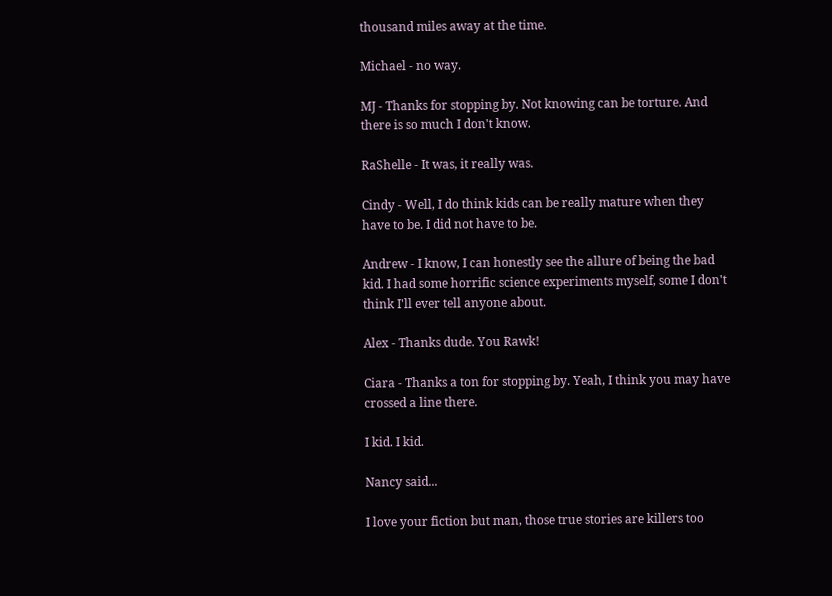thousand miles away at the time.

Michael - no way.

MJ - Thanks for stopping by. Not knowing can be torture. And there is so much I don't know.

RaShelle - It was, it really was.

Cindy - Well, I do think kids can be really mature when they have to be. I did not have to be.

Andrew - I know, I can honestly see the allure of being the bad kid. I had some horrific science experiments myself, some I don't think I'll ever tell anyone about.

Alex - Thanks dude. You Rawk!

Ciara - Thanks a ton for stopping by. Yeah, I think you may have crossed a line there.

I kid. I kid.

Nancy said...

I love your fiction but man, those true stories are killers too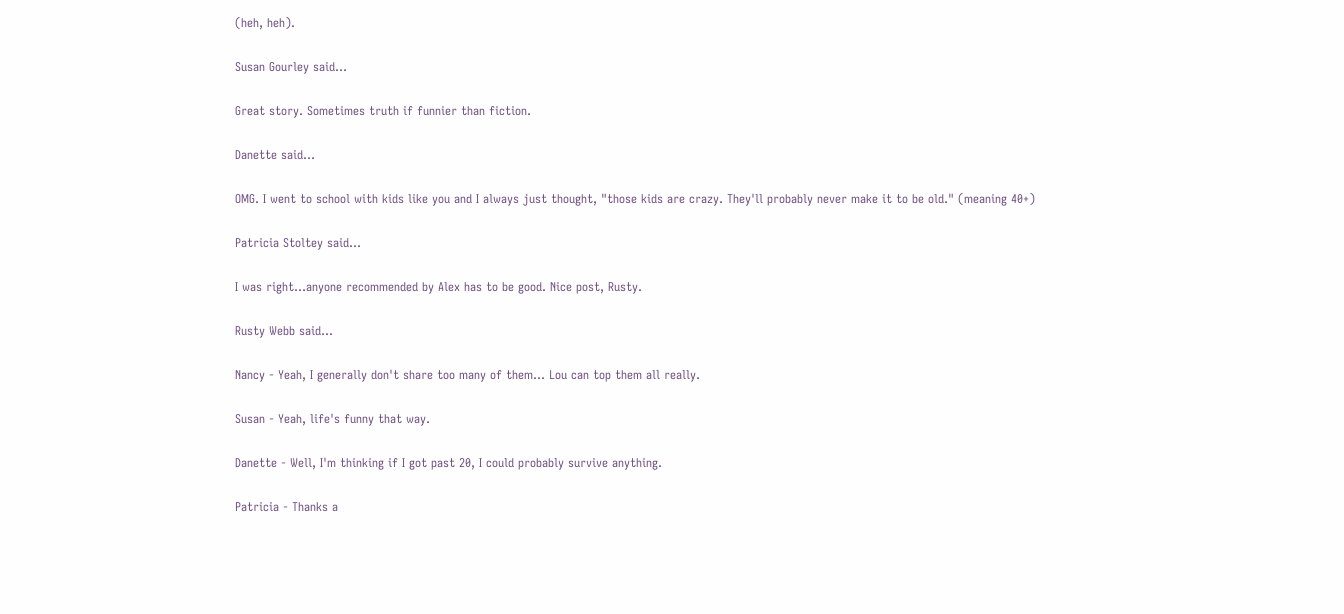(heh, heh).

Susan Gourley said...

Great story. Sometimes truth if funnier than fiction.

Danette said...

OMG. I went to school with kids like you and I always just thought, "those kids are crazy. They'll probably never make it to be old." (meaning 40+)

Patricia Stoltey said...

I was right...anyone recommended by Alex has to be good. Nice post, Rusty.

Rusty Webb said...

Nancy - Yeah, I generally don't share too many of them... Lou can top them all really.

Susan - Yeah, life's funny that way.

Danette - Well, I'm thinking if I got past 20, I could probably survive anything.

Patricia - Thanks a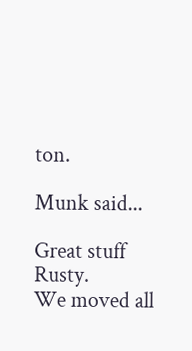ton.

Munk said...

Great stuff Rusty.
We moved all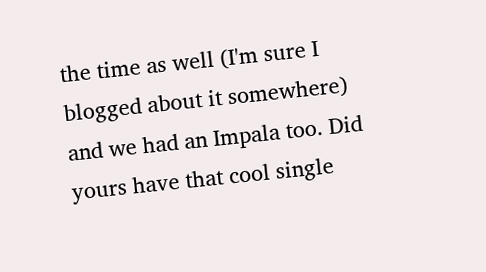the time as well (I'm sure I blogged about it somewhere) and we had an Impala too. Did yours have that cool single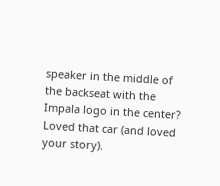speaker in the middle of the backseat with the Impala logo in the center?
Loved that car (and loved your story).